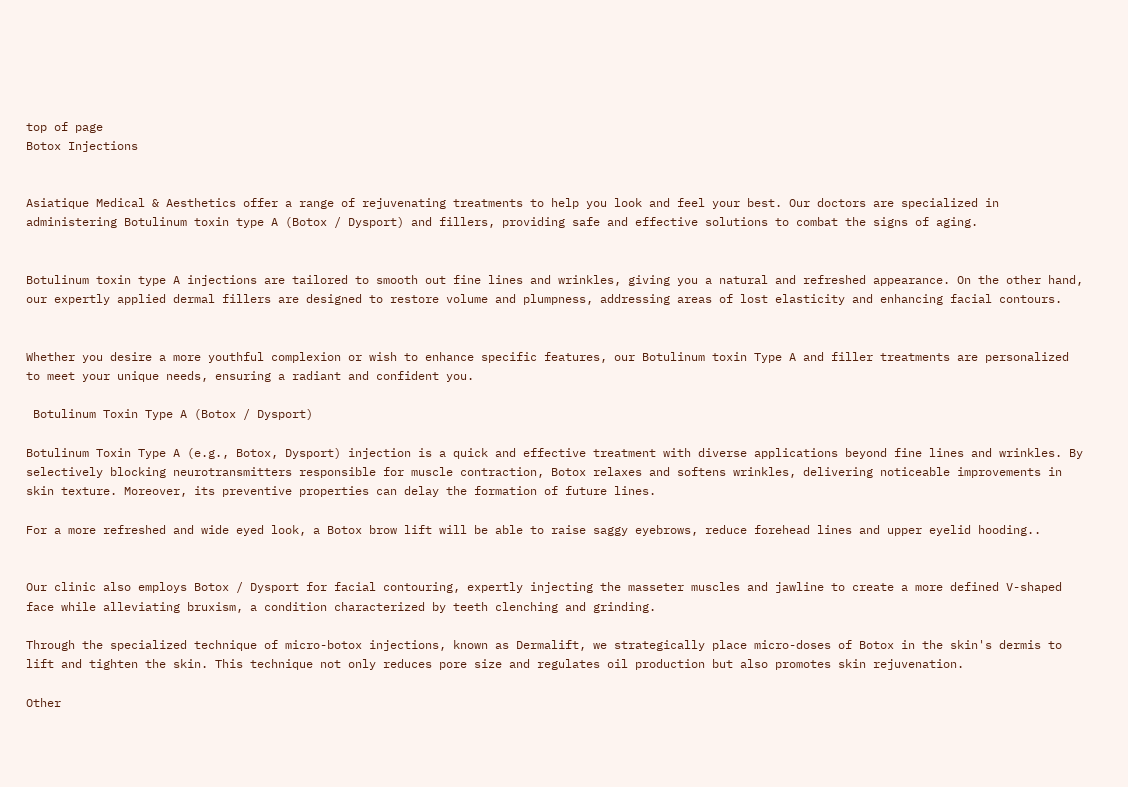top of page
Botox Injections


Asiatique Medical & Aesthetics offer a range of rejuvenating treatments to help you look and feel your best. Our doctors are specialized in administering Botulinum toxin type A (Botox / Dysport) and fillers, providing safe and effective solutions to combat the signs of aging.


Botulinum toxin type A injections are tailored to smooth out fine lines and wrinkles, giving you a natural and refreshed appearance. On the other hand, our expertly applied dermal fillers are designed to restore volume and plumpness, addressing areas of lost elasticity and enhancing facial contours.


Whether you desire a more youthful complexion or wish to enhance specific features, our Botulinum toxin Type A and filler treatments are personalized to meet your unique needs, ensuring a radiant and confident you.

 Botulinum Toxin Type A (Botox / Dysport)

Botulinum Toxin Type A (e.g., Botox, Dysport) injection is a quick and effective treatment with diverse applications beyond fine lines and wrinkles. By selectively blocking neurotransmitters responsible for muscle contraction, Botox relaxes and softens wrinkles, delivering noticeable improvements in skin texture. Moreover, its preventive properties can delay the formation of future lines.

For a more refreshed and wide eyed look, a Botox brow lift will be able to raise saggy eyebrows, reduce forehead lines and upper eyelid hooding..


Our clinic also employs Botox / Dysport for facial contouring, expertly injecting the masseter muscles and jawline to create a more defined V-shaped face while alleviating bruxism, a condition characterized by teeth clenching and grinding.

Through the specialized technique of micro-botox injections, known as Dermalift, we strategically place micro-doses of Botox in the skin's dermis to lift and tighten the skin. This technique not only reduces pore size and regulates oil production but also promotes skin rejuvenation.

Other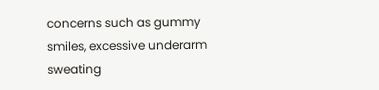concerns such as gummy smiles, excessive underarm sweating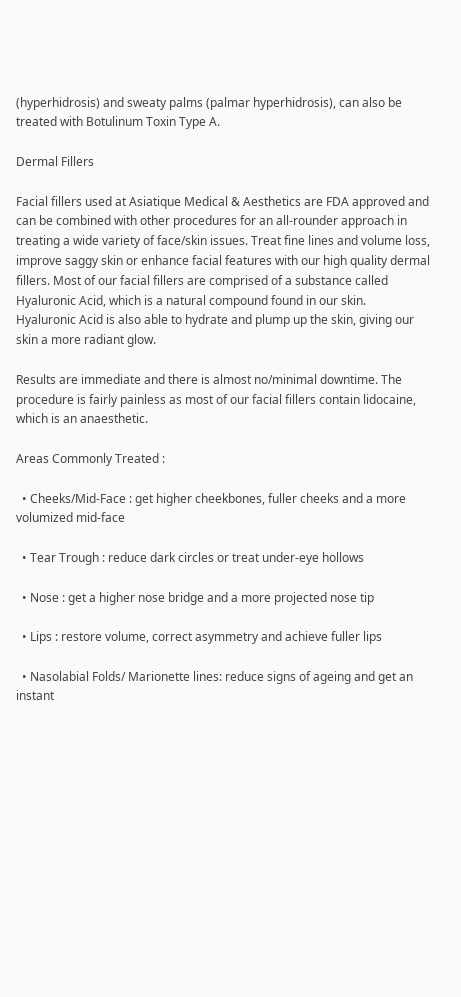(hyperhidrosis) and sweaty palms (palmar hyperhidrosis), can also be treated with Botulinum Toxin Type A.

Dermal Fillers

Facial fillers used at Asiatique Medical & Aesthetics are FDA approved and can be combined with other procedures for an all-rounder approach in treating a wide variety of face/skin issues. Treat fine lines and volume loss, improve saggy skin or enhance facial features with our high quality dermal fillers. Most of our facial fillers are comprised of a substance called Hyaluronic Acid, which is a natural compound found in our skin.  Hyaluronic Acid is also able to hydrate and plump up the skin, giving our skin a more radiant glow.

Results are immediate and there is almost no/minimal downtime. The procedure is fairly painless as most of our facial fillers contain lidocaine, which is an anaesthetic.

Areas Commonly Treated :

  • Cheeks/Mid-Face : get higher cheekbones, fuller cheeks and a more volumized mid-face

  • Tear Trough : reduce dark circles or treat under-eye hollows

  • Nose : get a higher nose bridge and a more projected nose tip

  • Lips : restore volume, correct asymmetry and achieve fuller lips

  • Nasolabial Folds/ Marionette lines: reduce signs of ageing and get an instant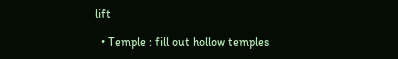lift

  • Temple : fill out hollow temples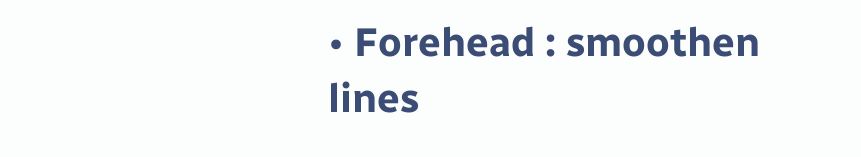• Forehead : smoothen lines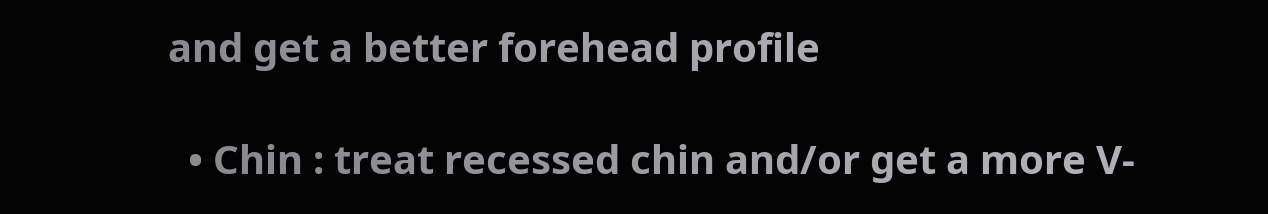and get a better forehead profile

  • Chin : treat recessed chin and/or get a more V-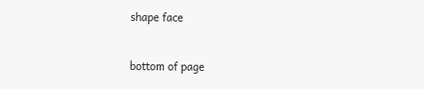shape face

bottom of page